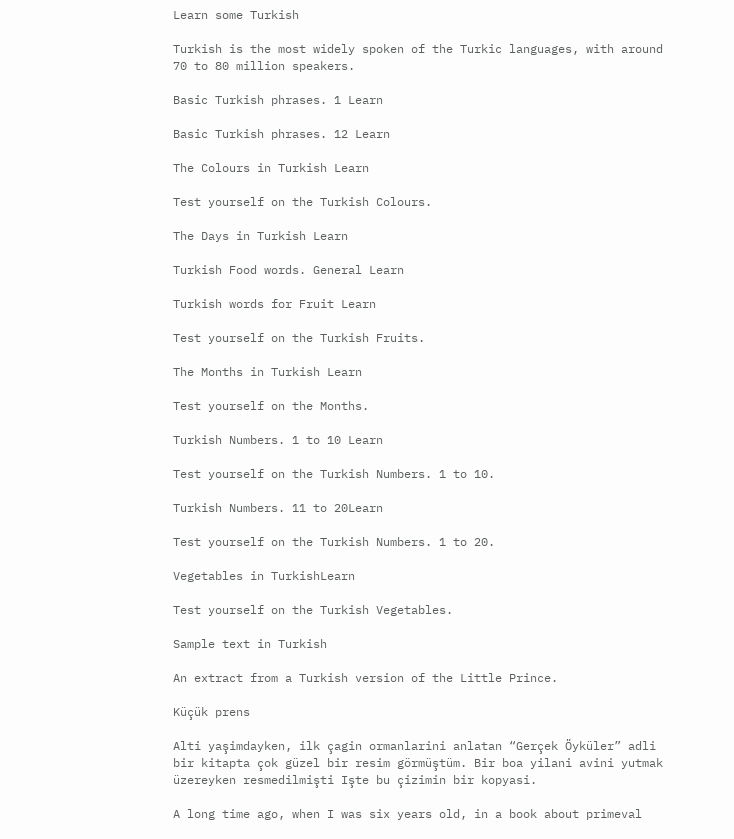Learn some Turkish

Turkish is the most widely spoken of the Turkic languages, with around 70 to 80 million speakers.

Basic Turkish phrases. 1 Learn

Basic Turkish phrases. 12 Learn

The Colours in Turkish Learn

Test yourself on the Turkish Colours.

The Days in Turkish Learn

Turkish Food words. General Learn

Turkish words for Fruit Learn

Test yourself on the Turkish Fruits.

The Months in Turkish Learn

Test yourself on the Months.

Turkish Numbers. 1 to 10 Learn

Test yourself on the Turkish Numbers. 1 to 10.

Turkish Numbers. 11 to 20Learn

Test yourself on the Turkish Numbers. 1 to 20.

Vegetables in TurkishLearn

Test yourself on the Turkish Vegetables.

Sample text in Turkish

An extract from a Turkish version of the Little Prince.

Küçük prens

Alti yaşimdayken, ilk çagin ormanlarini anlatan “Gerçek Öyküler” adli bir kitapta çok güzel bir resim görmüştüm. Bir boa yilani avini yutmak üzereyken resmedilmişti Işte bu çizimin bir kopyasi.

A long time ago, when I was six years old, in a book about primeval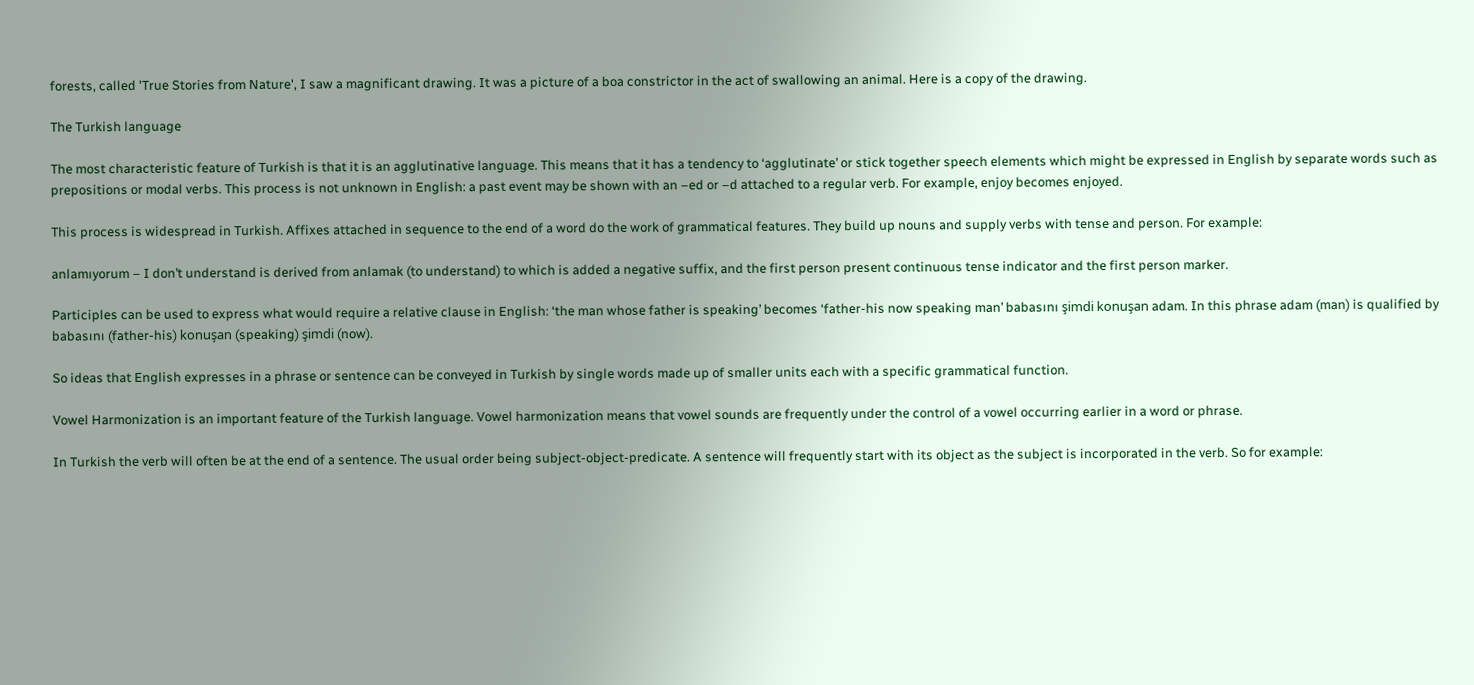forests, called 'True Stories from Nature', I saw a magnificant drawing. It was a picture of a boa constrictor in the act of swallowing an animal. Here is a copy of the drawing.

The Turkish language

The most characteristic feature of Turkish is that it is an agglutinative language. This means that it has a tendency to ‘agglutinate’ or stick together speech elements which might be expressed in English by separate words such as prepositions or modal verbs. This process is not unknown in English: a past event may be shown with an –ed or –d attached to a regular verb. For example, enjoy becomes enjoyed.

This process is widespread in Turkish. Affixes attached in sequence to the end of a word do the work of grammatical features. They build up nouns and supply verbs with tense and person. For example:

anlamıyorum – I don’t understand is derived from anlamak (to understand) to which is added a negative suffix, and the first person present continuous tense indicator and the first person marker.

Participles can be used to express what would require a relative clause in English: ‘the man whose father is speaking’ becomes ‘father-his now speaking man’ babasını şimdi konuşan adam. In this phrase adam (man) is qualified by babasını (father-his) konuşan (speaking) şimdi (now).

So ideas that English expresses in a phrase or sentence can be conveyed in Turkish by single words made up of smaller units each with a specific grammatical function.

Vowel Harmonization is an important feature of the Turkish language. Vowel harmonization means that vowel sounds are frequently under the control of a vowel occurring earlier in a word or phrase.

In Turkish the verb will often be at the end of a sentence. The usual order being subject-object-predicate. A sentence will frequently start with its object as the subject is incorporated in the verb. So for example: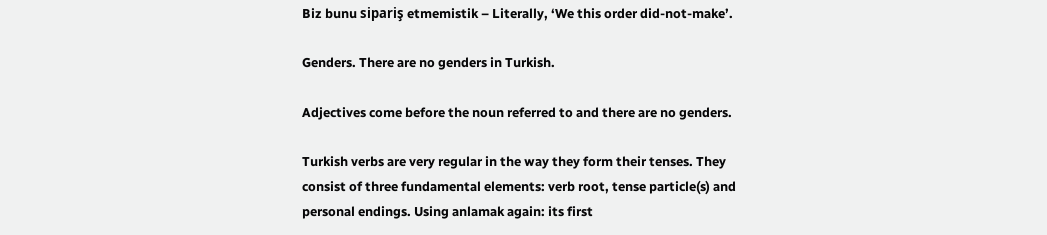Biz bunu sipariş etmemistik – Literally, ‘We this order did-not-make’.

Genders. There are no genders in Turkish.

Adjectives come before the noun referred to and there are no genders.

Turkish verbs are very regular in the way they form their tenses. They consist of three fundamental elements: verb root, tense particle(s) and personal endings. Using anlamak again: its first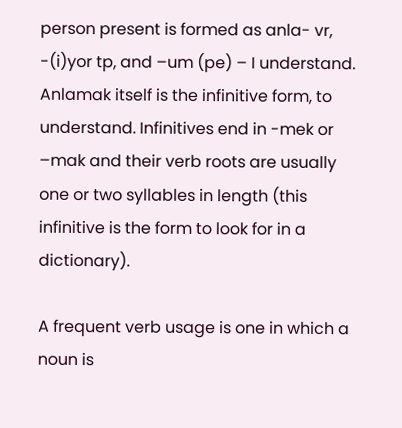person present is formed as anla- vr, -(i)yor tp, and –um (pe) – I understand. Anlamak itself is the infinitive form, to understand. Infinitives end in -mek or –mak and their verb roots are usually one or two syllables in length (this infinitive is the form to look for in a dictionary).

A frequent verb usage is one in which a noun is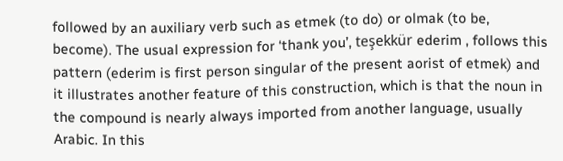followed by an auxiliary verb such as etmek (to do) or olmak (to be, become). The usual expression for ‘thank you’, teşekkür ederim , follows this pattern (ederim is first person singular of the present aorist of etmek) and it illustrates another feature of this construction, which is that the noun in the compound is nearly always imported from another language, usually Arabic. In this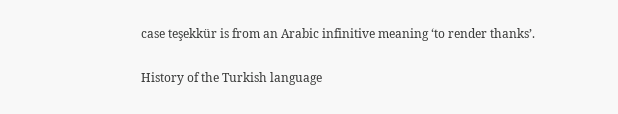case teşekkür is from an Arabic infinitive meaning ‘to render thanks’.

History of the Turkish language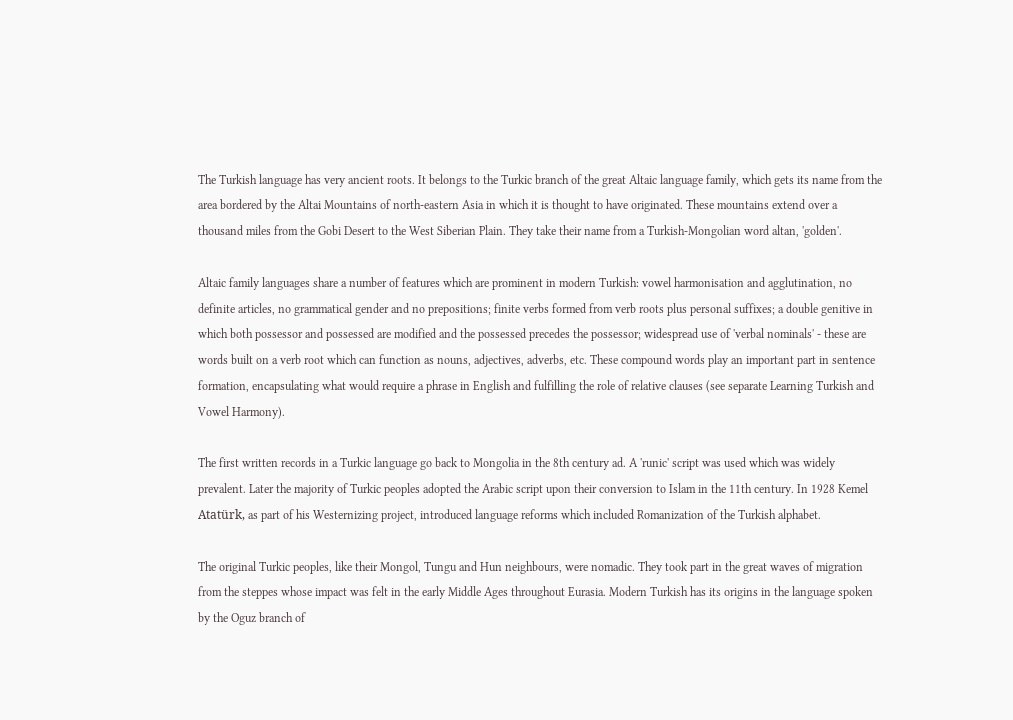The Turkish language has very ancient roots. It belongs to the Turkic branch of the great Altaic language family, which gets its name from the area bordered by the Altai Mountains of north-eastern Asia in which it is thought to have originated. These mountains extend over a thousand miles from the Gobi Desert to the West Siberian Plain. They take their name from a Turkish-Mongolian word altan, 'golden'.

Altaic family languages share a number of features which are prominent in modern Turkish: vowel harmonisation and agglutination, no definite articles, no grammatical gender and no prepositions; finite verbs formed from verb roots plus personal suffixes; a double genitive in which both possessor and possessed are modified and the possessed precedes the possessor; widespread use of 'verbal nominals' - these are words built on a verb root which can function as nouns, adjectives, adverbs, etc. These compound words play an important part in sentence formation, encapsulating what would require a phrase in English and fulfilling the role of relative clauses (see separate Learning Turkish and Vowel Harmony).

The first written records in a Turkic language go back to Mongolia in the 8th century ad. A 'runic' script was used which was widely prevalent. Later the majority of Turkic peoples adopted the Arabic script upon their conversion to Islam in the 11th century. In 1928 Kemel Atatürk, as part of his Westernizing project, introduced language reforms which included Romanization of the Turkish alphabet.

The original Turkic peoples, like their Mongol, Tungu and Hun neighbours, were nomadic. They took part in the great waves of migration from the steppes whose impact was felt in the early Middle Ages throughout Eurasia. Modern Turkish has its origins in the language spoken by the Oguz branch of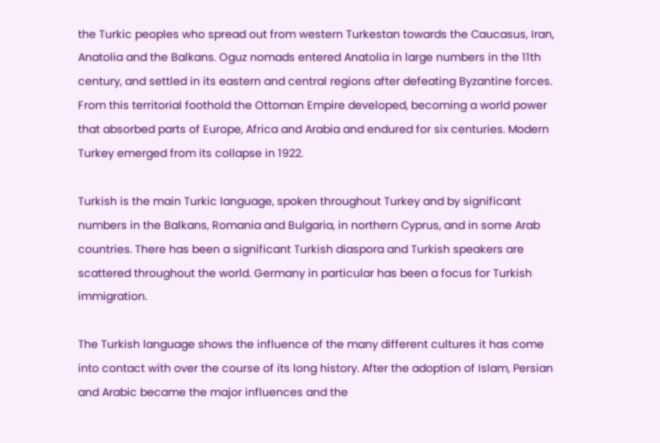the Turkic peoples who spread out from western Turkestan towards the Caucasus, Iran, Anatolia and the Balkans. Oguz nomads entered Anatolia in large numbers in the 11th century, and settled in its eastern and central regions after defeating Byzantine forces. From this territorial foothold the Ottoman Empire developed, becoming a world power that absorbed parts of Europe, Africa and Arabia and endured for six centuries. Modern Turkey emerged from its collapse in 1922.

Turkish is the main Turkic language, spoken throughout Turkey and by significant numbers in the Balkans, Romania and Bulgaria, in northern Cyprus, and in some Arab countries. There has been a significant Turkish diaspora and Turkish speakers are scattered throughout the world. Germany in particular has been a focus for Turkish immigration.

The Turkish language shows the influence of the many different cultures it has come into contact with over the course of its long history. After the adoption of Islam, Persian and Arabic became the major influences and the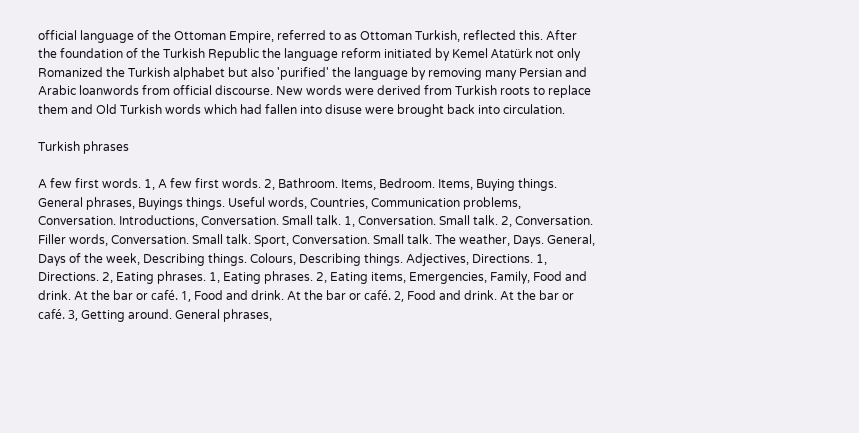official language of the Ottoman Empire, referred to as Ottoman Turkish, reflected this. After the foundation of the Turkish Republic the language reform initiated by Kemel Atatürk not only Romanized the Turkish alphabet but also 'purified' the language by removing many Persian and Arabic loanwords from official discourse. New words were derived from Turkish roots to replace them and Old Turkish words which had fallen into disuse were brought back into circulation.

Turkish phrases

A few first words. 1, A few first words. 2, Bathroom. Items, Bedroom. Items, Buying things. General phrases, Buyings things. Useful words, Countries, Communication problems, Conversation. Introductions, Conversation. Small talk. 1, Conversation. Small talk. 2, Conversation. Filler words, Conversation. Small talk. Sport, Conversation. Small talk. The weather, Days. General, Days of the week, Describing things. Colours, Describing things. Adjectives, Directions. 1, Directions. 2, Eating phrases. 1, Eating phrases. 2, Eating items, Emergencies, Family, Food and drink. At the bar or café. 1, Food and drink. At the bar or café. 2, Food and drink. At the bar or café. 3, Getting around. General phrases,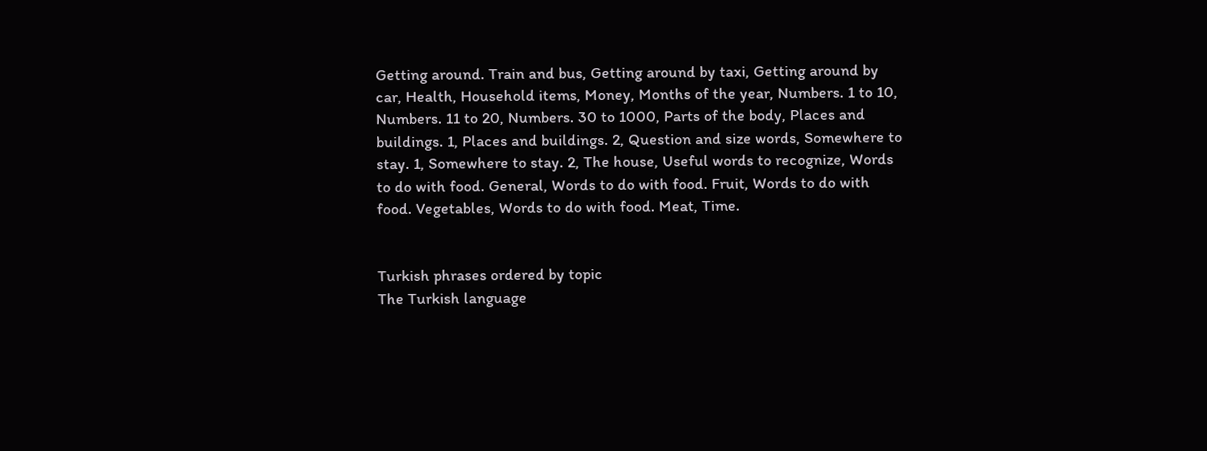Getting around. Train and bus, Getting around by taxi, Getting around by car, Health, Household items, Money, Months of the year, Numbers. 1 to 10, Numbers. 11 to 20, Numbers. 30 to 1000, Parts of the body, Places and buildings. 1, Places and buildings. 2, Question and size words, Somewhere to stay. 1, Somewhere to stay. 2, The house, Useful words to recognize, Words to do with food. General, Words to do with food. Fruit, Words to do with food. Vegetables, Words to do with food. Meat, Time.


Turkish phrases ordered by topic
The Turkish language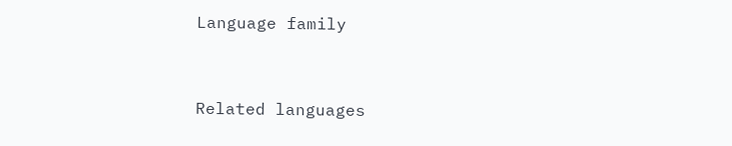Language family


Related languages